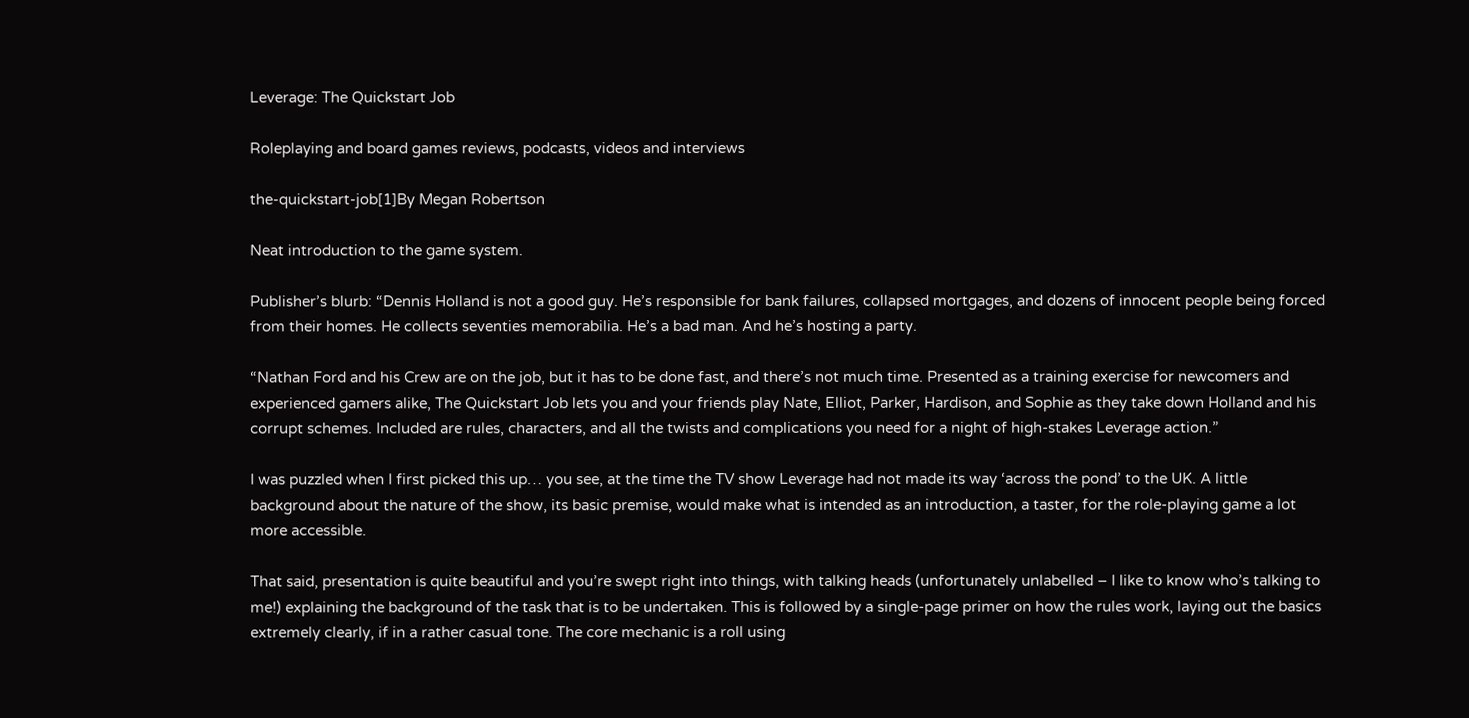Leverage: The Quickstart Job

Roleplaying and board games reviews, podcasts, videos and interviews

the-quickstart-job[1]By Megan Robertson

Neat introduction to the game system.

Publisher’s blurb: “Dennis Holland is not a good guy. He’s responsible for bank failures, collapsed mortgages, and dozens of innocent people being forced from their homes. He collects seventies memorabilia. He’s a bad man. And he’s hosting a party.

“Nathan Ford and his Crew are on the job, but it has to be done fast, and there’s not much time. Presented as a training exercise for newcomers and experienced gamers alike, The Quickstart Job lets you and your friends play Nate, Elliot, Parker, Hardison, and Sophie as they take down Holland and his corrupt schemes. Included are rules, characters, and all the twists and complications you need for a night of high-stakes Leverage action.”

I was puzzled when I first picked this up… you see, at the time the TV show Leverage had not made its way ‘across the pond’ to the UK. A little background about the nature of the show, its basic premise, would make what is intended as an introduction, a taster, for the role-playing game a lot more accessible.

That said, presentation is quite beautiful and you’re swept right into things, with talking heads (unfortunately unlabelled – I like to know who’s talking to me!) explaining the background of the task that is to be undertaken. This is followed by a single-page primer on how the rules work, laying out the basics extremely clearly, if in a rather casual tone. The core mechanic is a roll using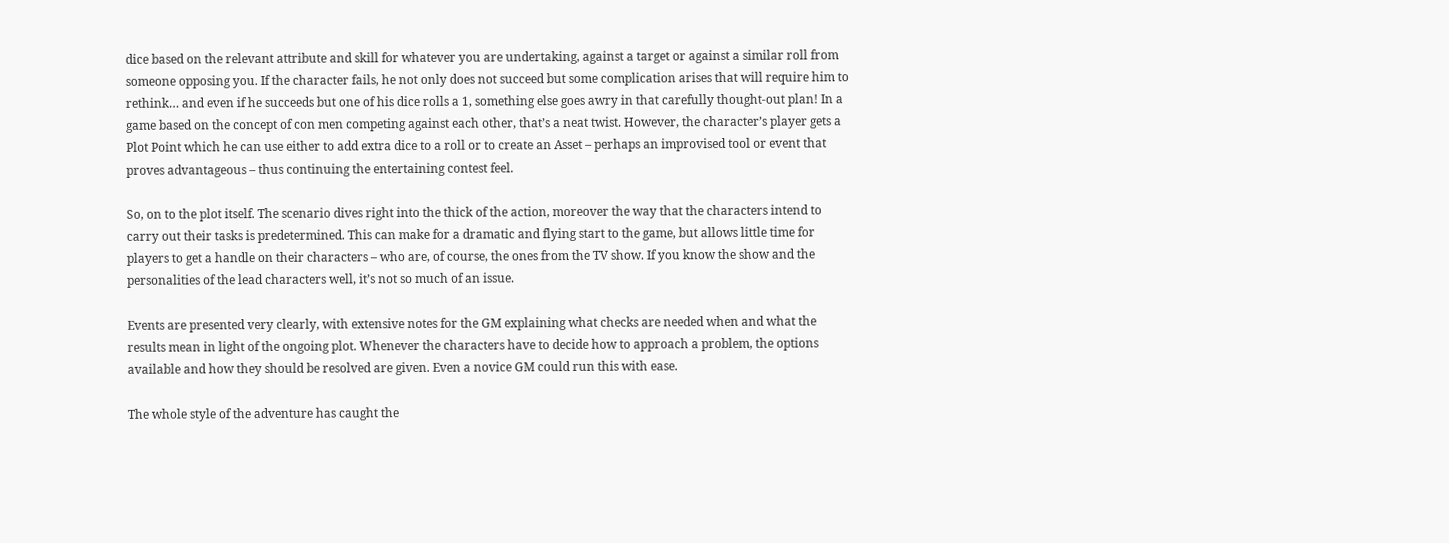dice based on the relevant attribute and skill for whatever you are undertaking, against a target or against a similar roll from someone opposing you. If the character fails, he not only does not succeed but some complication arises that will require him to rethink… and even if he succeeds but one of his dice rolls a 1, something else goes awry in that carefully thought-out plan! In a game based on the concept of con men competing against each other, that’s a neat twist. However, the character’s player gets a Plot Point which he can use either to add extra dice to a roll or to create an Asset – perhaps an improvised tool or event that proves advantageous – thus continuing the entertaining contest feel.

So, on to the plot itself. The scenario dives right into the thick of the action, moreover the way that the characters intend to carry out their tasks is predetermined. This can make for a dramatic and flying start to the game, but allows little time for players to get a handle on their characters – who are, of course, the ones from the TV show. If you know the show and the personalities of the lead characters well, it’s not so much of an issue.

Events are presented very clearly, with extensive notes for the GM explaining what checks are needed when and what the results mean in light of the ongoing plot. Whenever the characters have to decide how to approach a problem, the options available and how they should be resolved are given. Even a novice GM could run this with ease.

The whole style of the adventure has caught the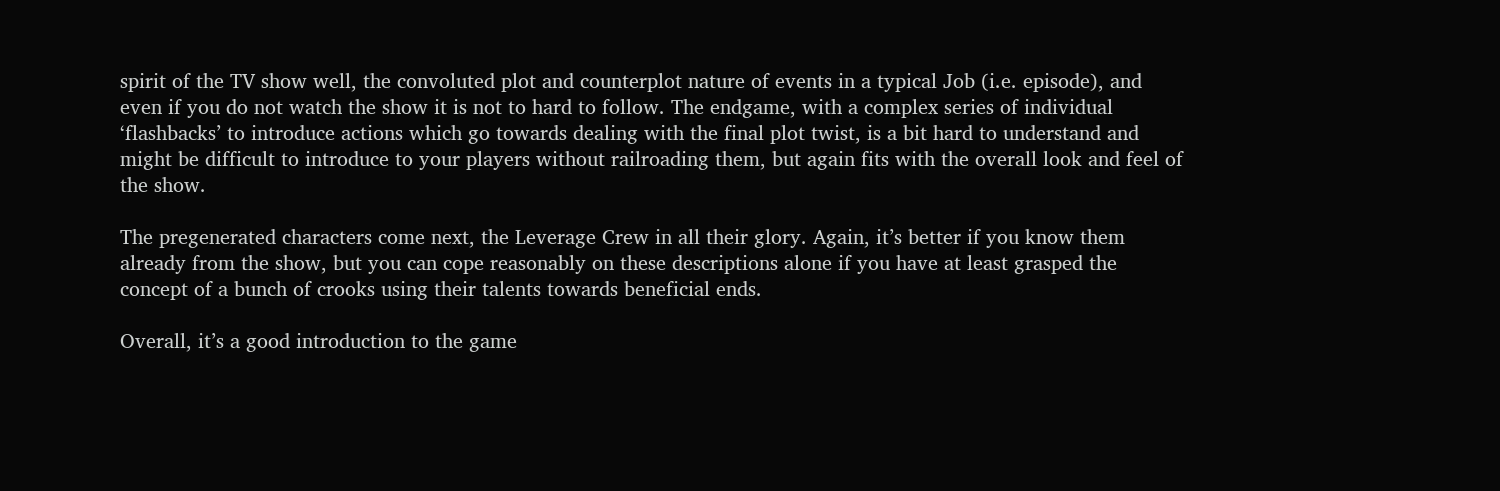spirit of the TV show well, the convoluted plot and counterplot nature of events in a typical Job (i.e. episode), and even if you do not watch the show it is not to hard to follow. The endgame, with a complex series of individual ‘flashbacks’ to introduce actions which go towards dealing with the final plot twist, is a bit hard to understand and might be difficult to introduce to your players without railroading them, but again fits with the overall look and feel of the show.

The pregenerated characters come next, the Leverage Crew in all their glory. Again, it’s better if you know them already from the show, but you can cope reasonably on these descriptions alone if you have at least grasped the concept of a bunch of crooks using their talents towards beneficial ends.

Overall, it’s a good introduction to the game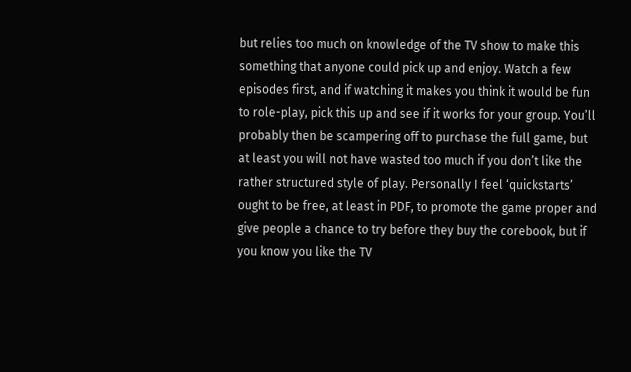but relies too much on knowledge of the TV show to make this something that anyone could pick up and enjoy. Watch a few episodes first, and if watching it makes you think it would be fun to role-play, pick this up and see if it works for your group. You’ll probably then be scampering off to purchase the full game, but at least you will not have wasted too much if you don’t like the rather structured style of play. Personally I feel ‘quickstarts’ ought to be free, at least in PDF, to promote the game proper and give people a chance to try before they buy the corebook, but if you know you like the TV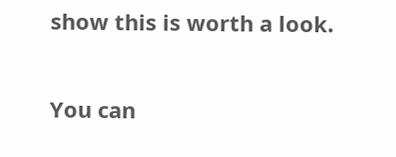show this is worth a look.

You can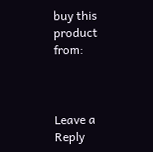buy this product from:



Leave a Reply